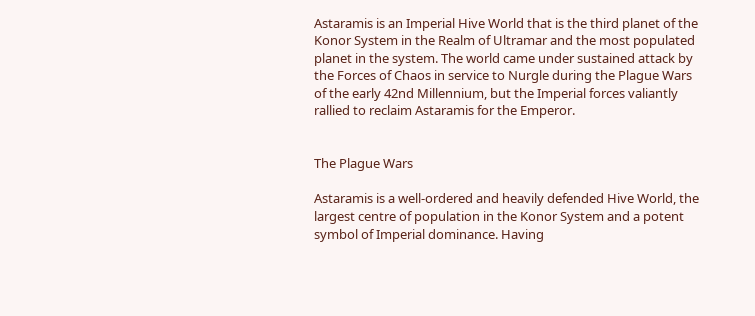Astaramis is an Imperial Hive World that is the third planet of the Konor System in the Realm of Ultramar and the most populated planet in the system. The world came under sustained attack by the Forces of Chaos in service to Nurgle during the Plague Wars of the early 42nd Millennium, but the Imperial forces valiantly rallied to reclaim Astaramis for the Emperor.


The Plague Wars

Astaramis is a well-ordered and heavily defended Hive World, the largest centre of population in the Konor System and a potent symbol of Imperial dominance. Having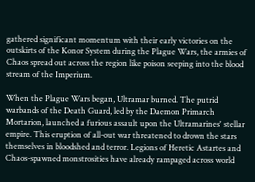gathered significant momentum with their early victories on the outskirts of the Konor System during the Plague Wars, the armies of Chaos spread out across the region like poison seeping into the blood stream of the Imperium.

When the Plague Wars began, Ultramar burned. The putrid warbands of the Death Guard, led by the Daemon Primarch Mortarion, launched a furious assault upon the Ultramarines' stellar empire. This eruption of all-out war threatened to drown the stars themselves in bloodshed and terror. Legions of Heretic Astartes and Chaos-spawned monstrosities have already rampaged across world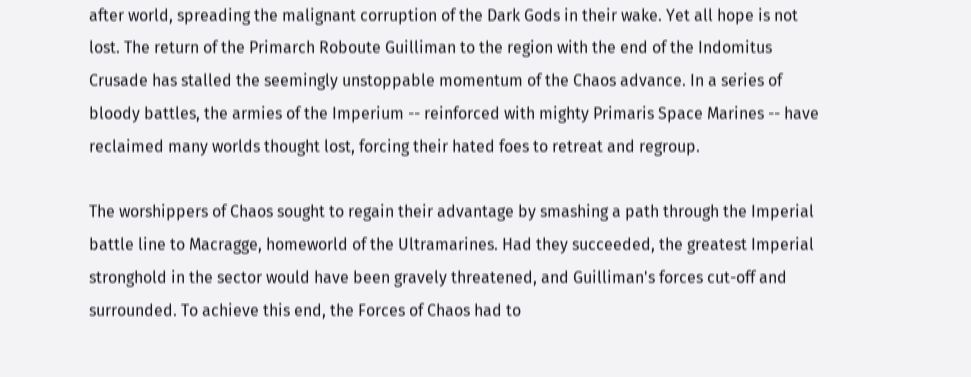after world, spreading the malignant corruption of the Dark Gods in their wake. Yet all hope is not lost. The return of the Primarch Roboute Guilliman to the region with the end of the Indomitus Crusade has stalled the seemingly unstoppable momentum of the Chaos advance. In a series of bloody battles, the armies of the Imperium -- reinforced with mighty Primaris Space Marines -- have reclaimed many worlds thought lost, forcing their hated foes to retreat and regroup.

The worshippers of Chaos sought to regain their advantage by smashing a path through the Imperial battle line to Macragge, homeworld of the Ultramarines. Had they succeeded, the greatest Imperial stronghold in the sector would have been gravely threatened, and Guilliman's forces cut-off and surrounded. To achieve this end, the Forces of Chaos had to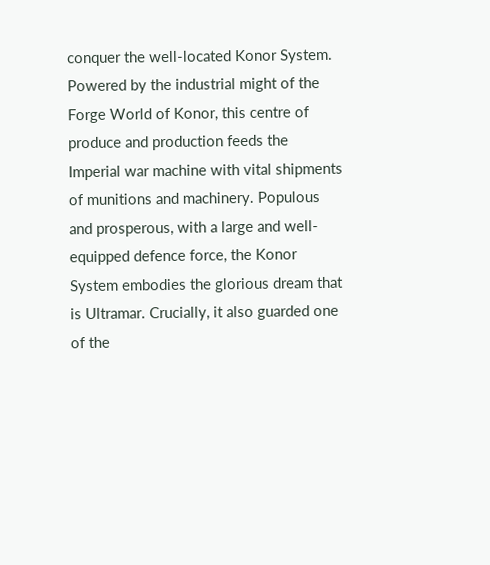conquer the well-located Konor System. Powered by the industrial might of the Forge World of Konor, this centre of produce and production feeds the Imperial war machine with vital shipments of munitions and machinery. Populous and prosperous, with a large and well-equipped defence force, the Konor System embodies the glorious dream that is Ultramar. Crucially, it also guarded one of the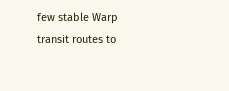few stable Warp transit routes to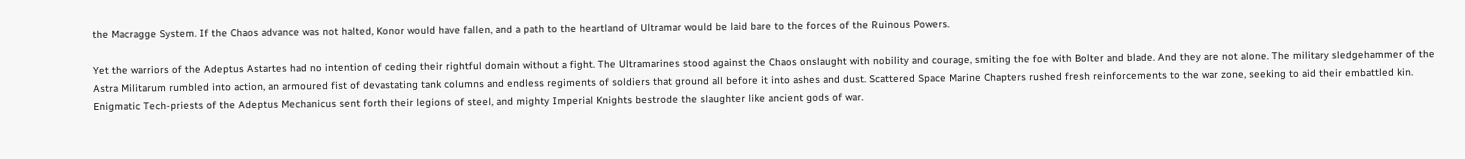the Macragge System. If the Chaos advance was not halted, Konor would have fallen, and a path to the heartland of Ultramar would be laid bare to the forces of the Ruinous Powers.

Yet the warriors of the Adeptus Astartes had no intention of ceding their rightful domain without a fight. The Ultramarines stood against the Chaos onslaught with nobility and courage, smiting the foe with Bolter and blade. And they are not alone. The military sledgehammer of the Astra Militarum rumbled into action, an armoured fist of devastating tank columns and endless regiments of soldiers that ground all before it into ashes and dust. Scattered Space Marine Chapters rushed fresh reinforcements to the war zone, seeking to aid their embattled kin. Enigmatic Tech-priests of the Adeptus Mechanicus sent forth their legions of steel, and mighty Imperial Knights bestrode the slaughter like ancient gods of war.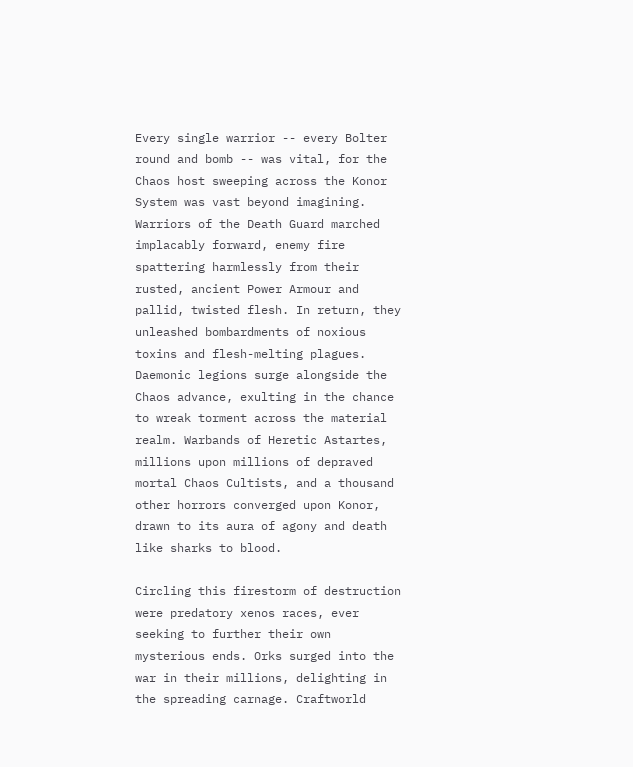Every single warrior -- every Bolter round and bomb -- was vital, for the Chaos host sweeping across the Konor System was vast beyond imagining. Warriors of the Death Guard marched implacably forward, enemy fire spattering harmlessly from their rusted, ancient Power Armour and pallid, twisted flesh. In return, they unleashed bombardments of noxious toxins and flesh-melting plagues. Daemonic legions surge alongside the Chaos advance, exulting in the chance to wreak torment across the material realm. Warbands of Heretic Astartes, millions upon millions of depraved mortal Chaos Cultists, and a thousand other horrors converged upon Konor, drawn to its aura of agony and death like sharks to blood.

Circling this firestorm of destruction were predatory xenos races, ever seeking to further their own mysterious ends. Orks surged into the war in their millions, delighting in the spreading carnage. Craftworld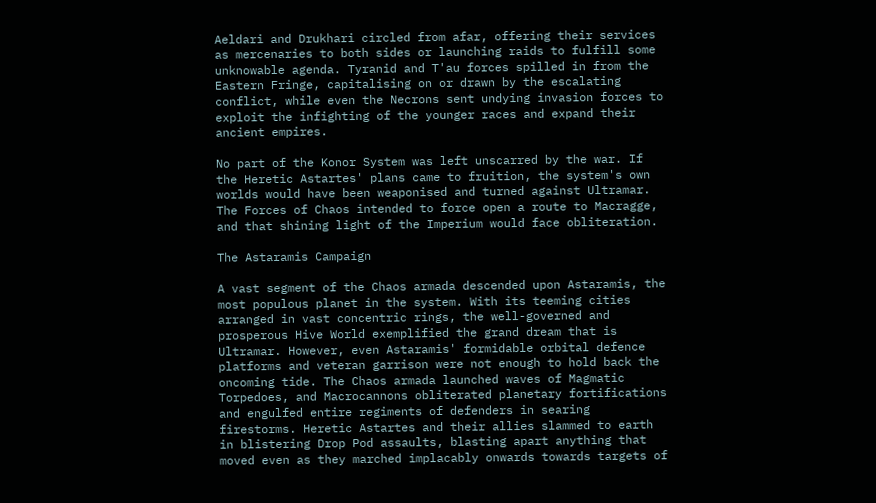Aeldari and Drukhari circled from afar, offering their services as mercenaries to both sides or launching raids to fulfill some unknowable agenda. Tyranid and T'au forces spilled in from the Eastern Fringe, capitalising on or drawn by the escalating conflict, while even the Necrons sent undying invasion forces to exploit the infighting of the younger races and expand their ancient empires.

No part of the Konor System was left unscarred by the war. If the Heretic Astartes' plans came to fruition, the system's own worlds would have been weaponised and turned against Ultramar. The Forces of Chaos intended to force open a route to Macragge, and that shining light of the Imperium would face obliteration.

The Astaramis Campaign

A vast segment of the Chaos armada descended upon Astaramis, the most populous planet in the system. With its teeming cities arranged in vast concentric rings, the well-governed and prosperous Hive World exemplified the grand dream that is Ultramar. However, even Astaramis' formidable orbital defence platforms and veteran garrison were not enough to hold back the oncoming tide. The Chaos armada launched waves of Magmatic Torpedoes, and Macrocannons obliterated planetary fortifications and engulfed entire regiments of defenders in searing firestorms. Heretic Astartes and their allies slammed to earth in blistering Drop Pod assaults, blasting apart anything that moved even as they marched implacably onwards towards targets of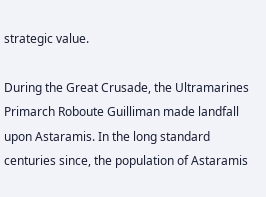strategic value.

During the Great Crusade, the Ultramarines Primarch Roboute Guilliman made landfall upon Astaramis. In the long standard centuries since, the population of Astaramis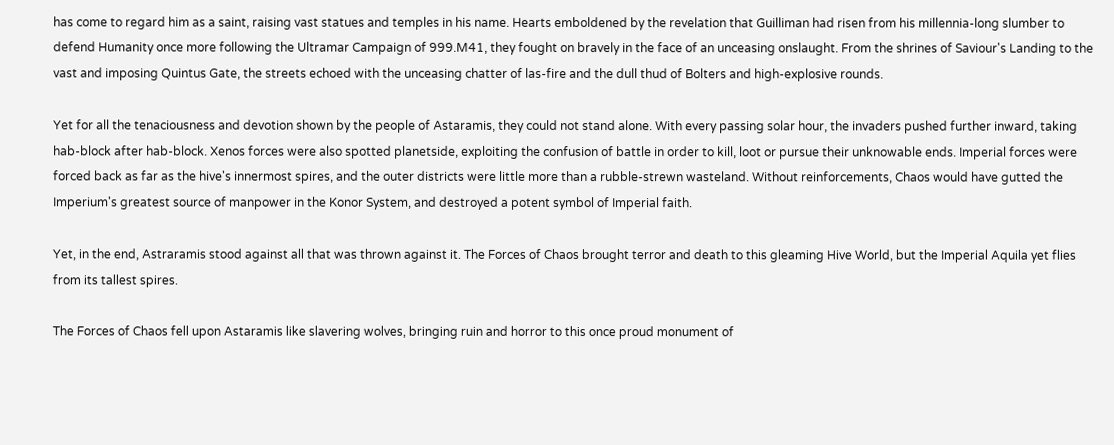has come to regard him as a saint, raising vast statues and temples in his name. Hearts emboldened by the revelation that Guilliman had risen from his millennia-long slumber to defend Humanity once more following the Ultramar Campaign of 999.M41, they fought on bravely in the face of an unceasing onslaught. From the shrines of Saviour's Landing to the vast and imposing Quintus Gate, the streets echoed with the unceasing chatter of las-fire and the dull thud of Bolters and high-explosive rounds.

Yet for all the tenaciousness and devotion shown by the people of Astaramis, they could not stand alone. With every passing solar hour, the invaders pushed further inward, taking hab-block after hab-block. Xenos forces were also spotted planetside, exploiting the confusion of battle in order to kill, loot or pursue their unknowable ends. Imperial forces were forced back as far as the hive's innermost spires, and the outer districts were little more than a rubble-strewn wasteland. Without reinforcements, Chaos would have gutted the Imperium's greatest source of manpower in the Konor System, and destroyed a potent symbol of Imperial faith.

Yet, in the end, Astraramis stood against all that was thrown against it. The Forces of Chaos brought terror and death to this gleaming Hive World, but the Imperial Aquila yet flies from its tallest spires.

The Forces of Chaos fell upon Astaramis like slavering wolves, bringing ruin and horror to this once proud monument of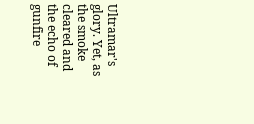Ultramar's glory. Yet, as the smoke cleared and the echo of gunfire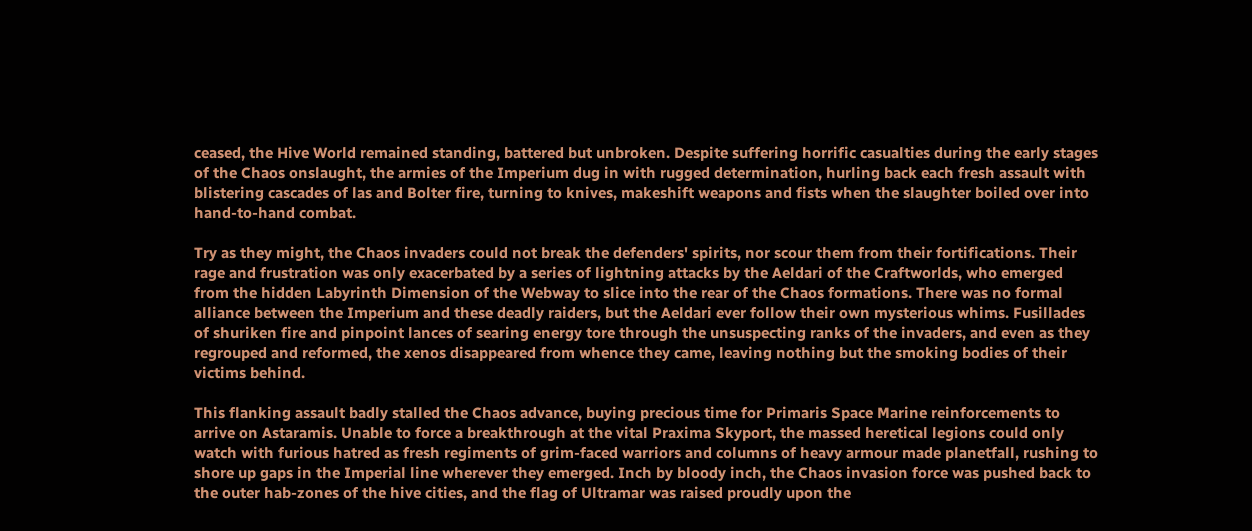ceased, the Hive World remained standing, battered but unbroken. Despite suffering horrific casualties during the early stages of the Chaos onslaught, the armies of the Imperium dug in with rugged determination, hurling back each fresh assault with blistering cascades of las and Bolter fire, turning to knives, makeshift weapons and fists when the slaughter boiled over into hand-to-hand combat.

Try as they might, the Chaos invaders could not break the defenders' spirits, nor scour them from their fortifications. Their rage and frustration was only exacerbated by a series of lightning attacks by the Aeldari of the Craftworlds, who emerged from the hidden Labyrinth Dimension of the Webway to slice into the rear of the Chaos formations. There was no formal alliance between the Imperium and these deadly raiders, but the Aeldari ever follow their own mysterious whims. Fusillades of shuriken fire and pinpoint lances of searing energy tore through the unsuspecting ranks of the invaders, and even as they regrouped and reformed, the xenos disappeared from whence they came, leaving nothing but the smoking bodies of their victims behind.

This flanking assault badly stalled the Chaos advance, buying precious time for Primaris Space Marine reinforcements to arrive on Astaramis. Unable to force a breakthrough at the vital Praxima Skyport, the massed heretical legions could only watch with furious hatred as fresh regiments of grim-faced warriors and columns of heavy armour made planetfall, rushing to shore up gaps in the Imperial line wherever they emerged. Inch by bloody inch, the Chaos invasion force was pushed back to the outer hab-zones of the hive cities, and the flag of Ultramar was raised proudly upon the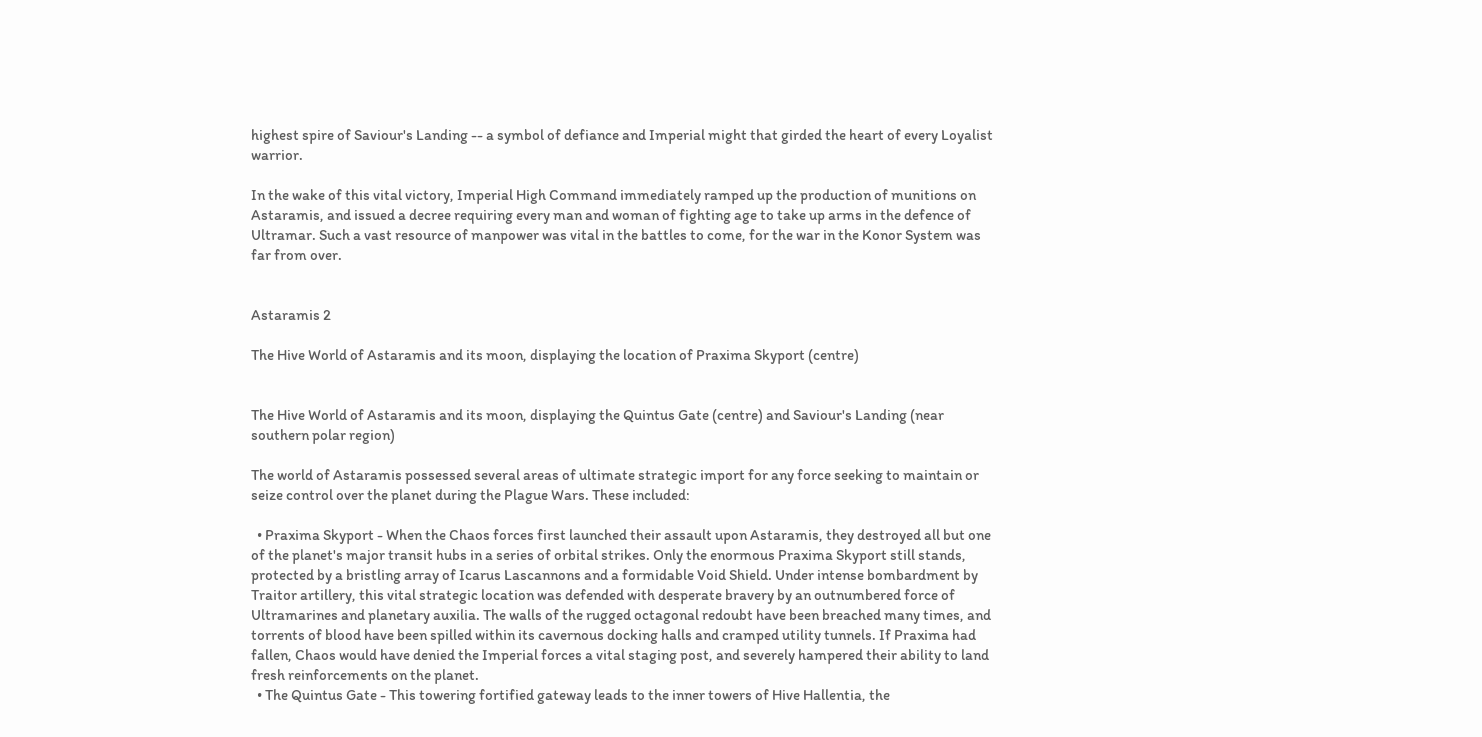highest spire of Saviour's Landing -- a symbol of defiance and Imperial might that girded the heart of every Loyalist warrior.

In the wake of this vital victory, Imperial High Command immediately ramped up the production of munitions on Astaramis, and issued a decree requiring every man and woman of fighting age to take up arms in the defence of Ultramar. Such a vast resource of manpower was vital in the battles to come, for the war in the Konor System was far from over.


Astaramis 2

The Hive World of Astaramis and its moon, displaying the location of Praxima Skyport (centre)


The Hive World of Astaramis and its moon, displaying the Quintus Gate (centre) and Saviour's Landing (near southern polar region)

The world of Astaramis possessed several areas of ultimate strategic import for any force seeking to maintain or seize control over the planet during the Plague Wars. These included:

  • Praxima Skyport - When the Chaos forces first launched their assault upon Astaramis, they destroyed all but one of the planet's major transit hubs in a series of orbital strikes. Only the enormous Praxima Skyport still stands, protected by a bristling array of Icarus Lascannons and a formidable Void Shield. Under intense bombardment by Traitor artillery, this vital strategic location was defended with desperate bravery by an outnumbered force of Ultramarines and planetary auxilia. The walls of the rugged octagonal redoubt have been breached many times, and torrents of blood have been spilled within its cavernous docking halls and cramped utility tunnels. If Praxima had fallen, Chaos would have denied the Imperial forces a vital staging post, and severely hampered their ability to land fresh reinforcements on the planet.
  • The Quintus Gate - This towering fortified gateway leads to the inner towers of Hive Hallentia, the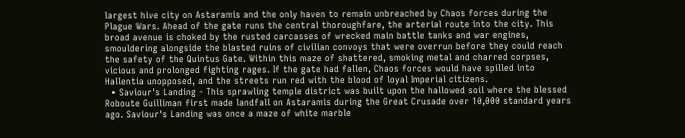largest hive city on Astaramis and the only haven to remain unbreached by Chaos forces during the Plague Wars. Ahead of the gate runs the central thoroughfare, the arterial route into the city. This broad avenue is choked by the rusted carcasses of wrecked main battle tanks and war engines, smouldering alongside the blasted ruins of civilian convoys that were overrun before they could reach the safety of the Quintus Gate. Within this maze of shattered, smoking metal and charred corpses, vicious and prolonged fighting rages. If the gate had fallen, Chaos forces would have spilled into Hallentia unopposed, and the streets run red with the blood of loyal Imperial citizens.
  • Saviour's Landing - This sprawling temple district was built upon the hallowed soil where the blessed Roboute Guilliman first made landfall on Astaramis during the Great Crusade over 10,000 standard years ago. Saviour's Landing was once a maze of white marble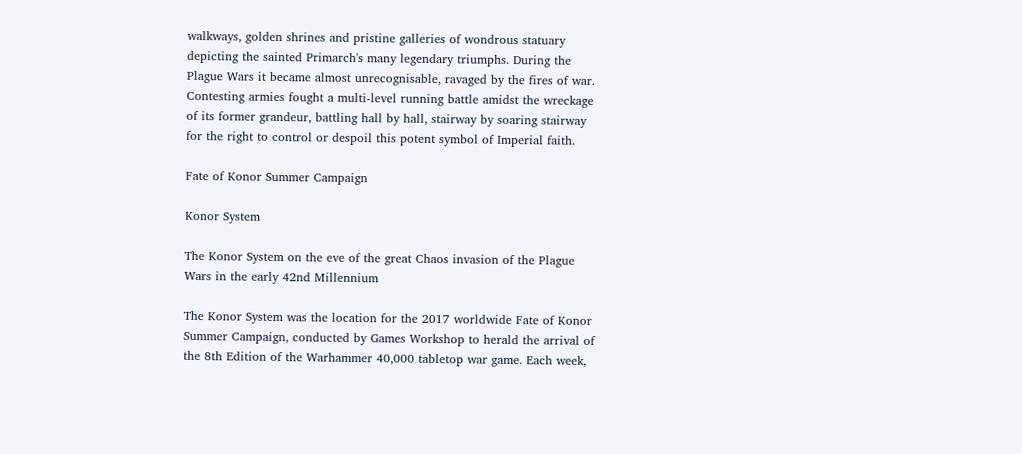walkways, golden shrines and pristine galleries of wondrous statuary depicting the sainted Primarch's many legendary triumphs. During the Plague Wars it became almost unrecognisable, ravaged by the fires of war. Contesting armies fought a multi-level running battle amidst the wreckage of its former grandeur, battling hall by hall, stairway by soaring stairway for the right to control or despoil this potent symbol of Imperial faith.

Fate of Konor Summer Campaign

Konor System

The Konor System on the eve of the great Chaos invasion of the Plague Wars in the early 42nd Millennium

The Konor System was the location for the 2017 worldwide Fate of Konor Summer Campaign, conducted by Games Workshop to herald the arrival of the 8th Edition of the Warhammer 40,000 tabletop war game. Each week,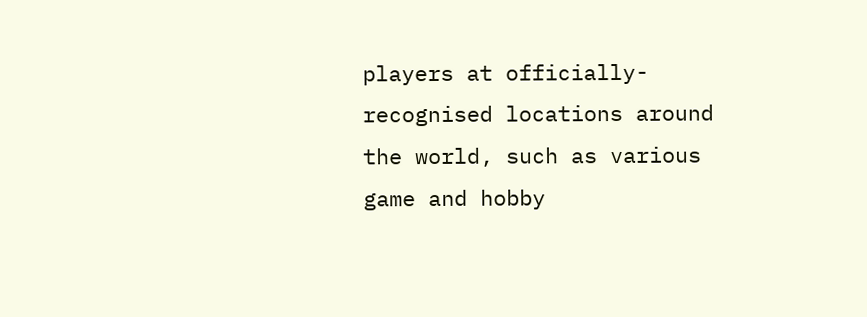players at officially-recognised locations around the world, such as various game and hobby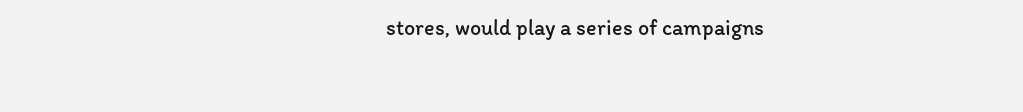stores, would play a series of campaigns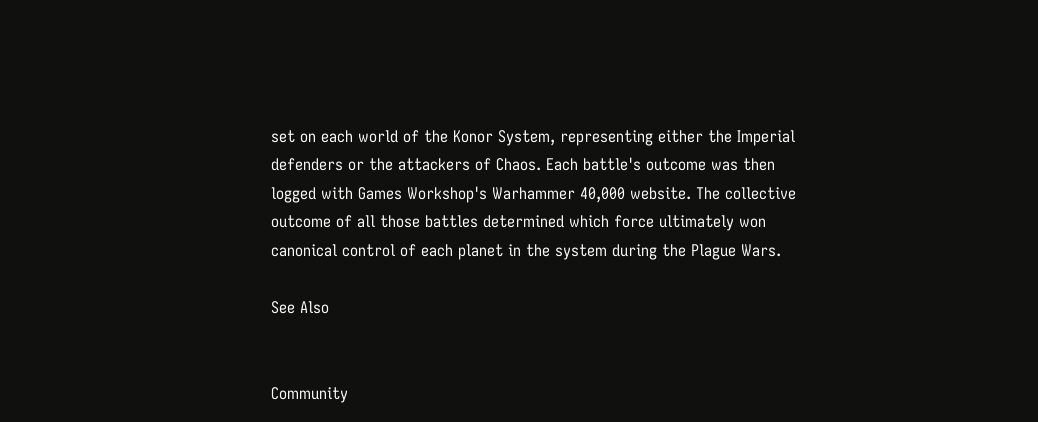set on each world of the Konor System, representing either the Imperial defenders or the attackers of Chaos. Each battle's outcome was then logged with Games Workshop's Warhammer 40,000 website. The collective outcome of all those battles determined which force ultimately won canonical control of each planet in the system during the Plague Wars.

See Also


Community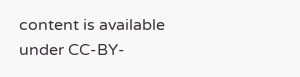content is available under CC-BY-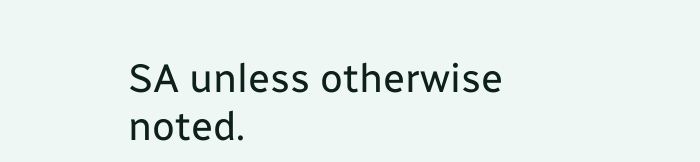SA unless otherwise noted.